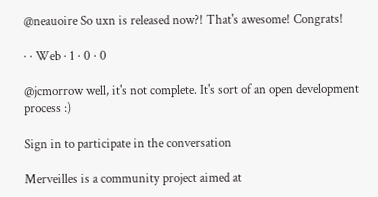@neauoire So uxn is released now?! That's awesome! Congrats!

· · Web · 1 · 0 · 0

@jcmorrow well, it's not complete. It's sort of an open development process :)

Sign in to participate in the conversation

Merveilles is a community project aimed at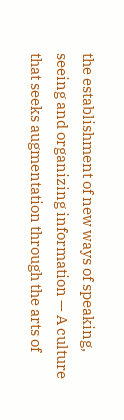the establishment of new ways of speaking, seeing and organizing information — A culture that seeks augmentation through the arts of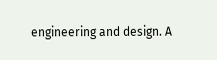engineering and design. A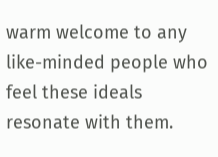warm welcome to any like-minded people who feel these ideals resonate with them.